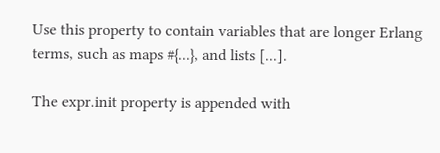Use this property to contain variables that are longer Erlang terms, such as maps #{...}, and lists [...].

The expr.init property is appended with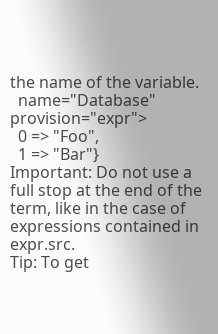the name of the variable.
  name="Database" provision="expr">
  0 => "Foo",
  1 => "Bar"}
Important: Do not use a full stop at the end of the term, like in the case of expressions contained in expr.src.
Tip: To get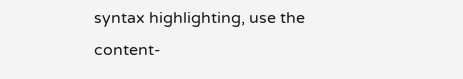syntax highlighting, use the content-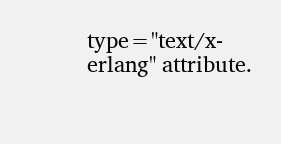type="text/x-erlang" attribute.